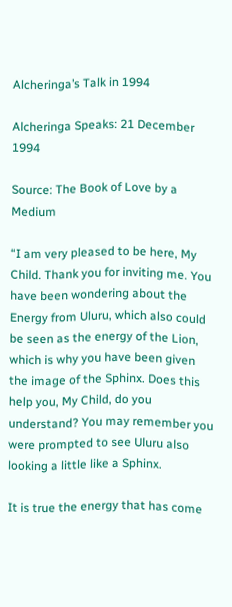Alcheringa’s Talk in 1994

Alcheringa Speaks: 21 December 1994

Source: The Book of Love by a Medium

“I am very pleased to be here, My Child. Thank you for inviting me. You have been wondering about the Energy from Uluru, which also could be seen as the energy of the Lion, which is why you have been given the image of the Sphinx. Does this help you, My Child, do you understand? You may remember you were prompted to see Uluru also looking a little like a Sphinx.

It is true the energy that has come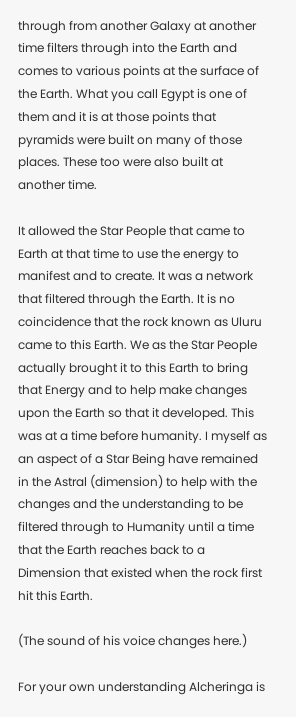through from another Galaxy at another time filters through into the Earth and comes to various points at the surface of the Earth. What you call Egypt is one of them and it is at those points that pyramids were built on many of those places. These too were also built at another time.

It allowed the Star People that came to Earth at that time to use the energy to manifest and to create. It was a network that filtered through the Earth. It is no coincidence that the rock known as Uluru came to this Earth. We as the Star People actually brought it to this Earth to bring that Energy and to help make changes upon the Earth so that it developed. This was at a time before humanity. I myself as an aspect of a Star Being have remained in the Astral (dimension) to help with the changes and the understanding to be filtered through to Humanity until a time that the Earth reaches back to a Dimension that existed when the rock first hit this Earth.

(The sound of his voice changes here.)

For your own understanding Alcheringa is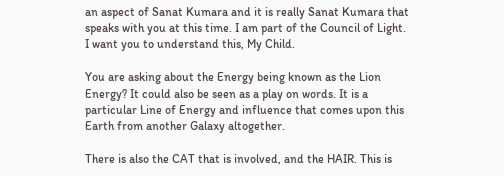an aspect of Sanat Kumara and it is really Sanat Kumara that speaks with you at this time. I am part of the Council of Light. I want you to understand this, My Child.

You are asking about the Energy being known as the Lion Energy? It could also be seen as a play on words. It is a particular Line of Energy and influence that comes upon this Earth from another Galaxy altogether.

There is also the CAT that is involved, and the HAIR. This is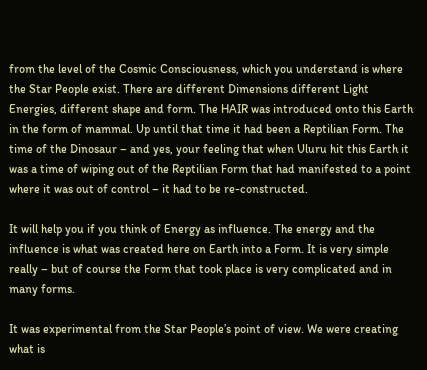from the level of the Cosmic Consciousness, which you understand is where the Star People exist. There are different Dimensions different Light Energies, different shape and form. The HAIR was introduced onto this Earth in the form of mammal. Up until that time it had been a Reptilian Form. The time of the Dinosaur – and yes, your feeling that when Uluru hit this Earth it was a time of wiping out of the Reptilian Form that had manifested to a point where it was out of control – it had to be re-constructed.

It will help you if you think of Energy as influence. The energy and the influence is what was created here on Earth into a Form. It is very simple really – but of course the Form that took place is very complicated and in many forms.

It was experimental from the Star People’s point of view. We were creating what is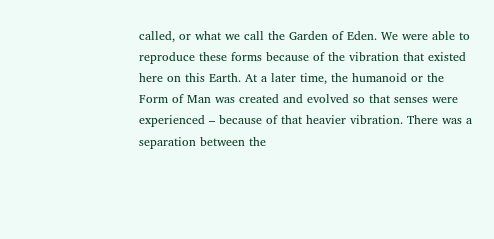called, or what we call the Garden of Eden. We were able to reproduce these forms because of the vibration that existed here on this Earth. At a later time, the humanoid or the Form of Man was created and evolved so that senses were experienced – because of that heavier vibration. There was a separation between the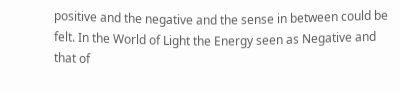positive and the negative and the sense in between could be felt. In the World of Light the Energy seen as Negative and that of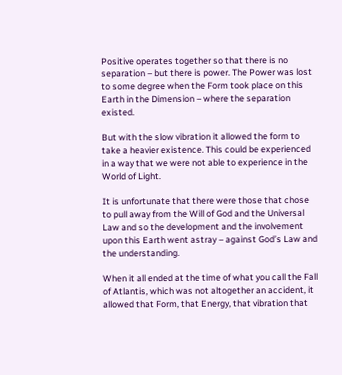Positive operates together so that there is no separation – but there is power. The Power was lost to some degree when the Form took place on this Earth in the Dimension – where the separation existed.

But with the slow vibration it allowed the form to take a heavier existence. This could be experienced in a way that we were not able to experience in the World of Light.

It is unfortunate that there were those that chose to pull away from the Will of God and the Universal Law and so the development and the involvement upon this Earth went astray – against God’s Law and the understanding.

When it all ended at the time of what you call the Fall of Atlantis, which was not altogether an accident, it allowed that Form, that Energy, that vibration that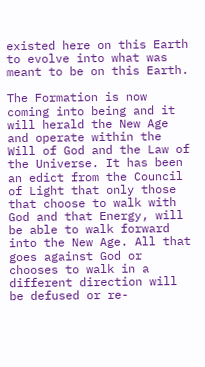existed here on this Earth to evolve into what was meant to be on this Earth.

The Formation is now coming into being and it will herald the New Age and operate within the Will of God and the Law of the Universe. It has been an edict from the Council of Light that only those that choose to walk with God and that Energy, will be able to walk forward into the New Age. All that goes against God or chooses to walk in a different direction will be defused or re-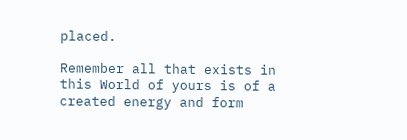placed.

Remember all that exists in this World of yours is of a created energy and form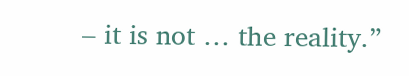– it is not … the reality.”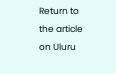Return to the article on Uluru